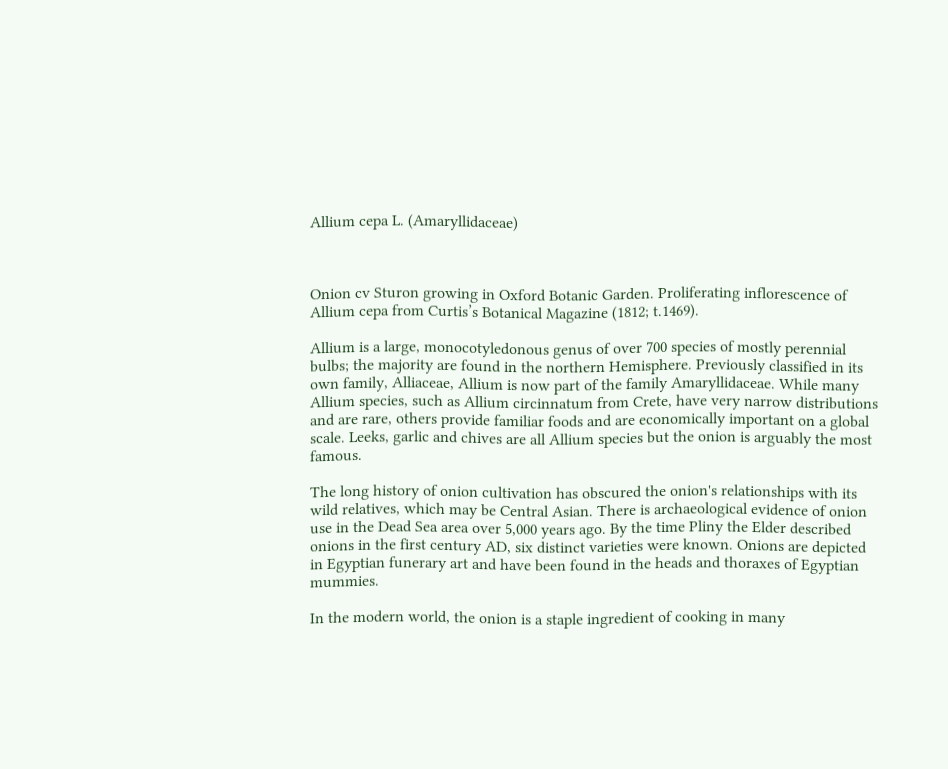Allium cepa L. (Amaryllidaceae)



Onion cv Sturon growing in Oxford Botanic Garden. Proliferating inflorescence of Allium cepa from Curtis’s Botanical Magazine (1812; t.1469).

Allium is a large, monocotyledonous genus of over 700 species of mostly perennial bulbs; the majority are found in the northern Hemisphere. Previously classified in its own family, Alliaceae, Allium is now part of the family Amaryllidaceae. While many Allium species, such as Allium circinnatum from Crete, have very narrow distributions and are rare, others provide familiar foods and are economically important on a global scale. Leeks, garlic and chives are all Allium species but the onion is arguably the most famous.

The long history of onion cultivation has obscured the onion's relationships with its wild relatives, which may be Central Asian. There is archaeological evidence of onion use in the Dead Sea area over 5,000 years ago. By the time Pliny the Elder described onions in the first century AD, six distinct varieties were known. Onions are depicted in Egyptian funerary art and have been found in the heads and thoraxes of Egyptian mummies.

In the modern world, the onion is a staple ingredient of cooking in many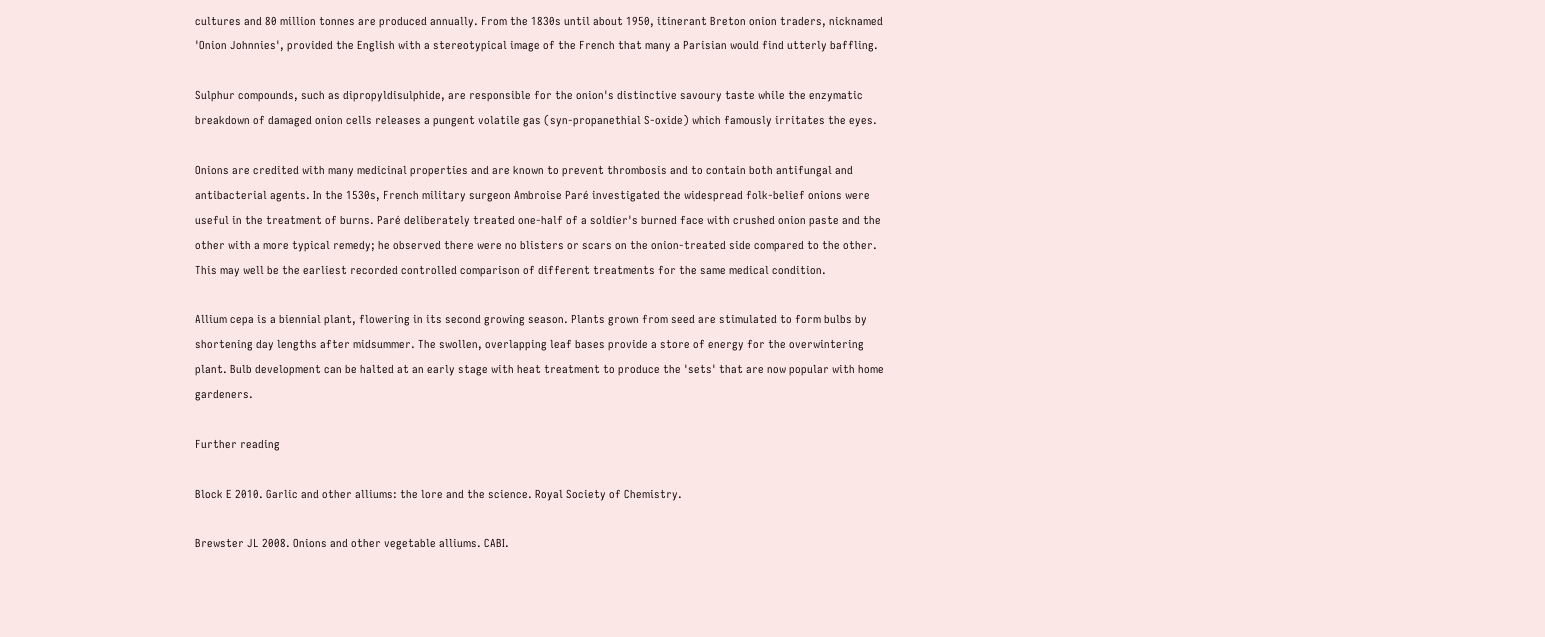cultures and 80 million tonnes are produced annually. From the 1830s until about 1950, itinerant Breton onion traders, nicknamed 'Onion Johnnies', provided the English with a stereotypical image of the French that many a Parisian would find utterly baffling.

Sulphur compounds, such as dipropyldisulphide, are responsible for the onion's distinctive savoury taste while the enzymatic breakdown of damaged onion cells releases a pungent volatile gas (syn-propanethial S-oxide) which famously irritates the eyes.

Onions are credited with many medicinal properties and are known to prevent thrombosis and to contain both antifungal and antibacterial agents. In the 1530s, French military surgeon Ambroise Paré investigated the widespread folk-belief onions were useful in the treatment of burns. Paré deliberately treated one-half of a soldier's burned face with crushed onion paste and the other with a more typical remedy; he observed there were no blisters or scars on the onion-treated side compared to the other. This may well be the earliest recorded controlled comparison of different treatments for the same medical condition.

Allium cepa is a biennial plant, flowering in its second growing season. Plants grown from seed are stimulated to form bulbs by shortening day lengths after midsummer. The swollen, overlapping leaf bases provide a store of energy for the overwintering plant. Bulb development can be halted at an early stage with heat treatment to produce the 'sets' that are now popular with home gardeners.

Further reading

Block E 2010. Garlic and other alliums: the lore and the science. Royal Society of Chemistry.

Brewster JL 2008. Onions and other vegetable alliums. CABI.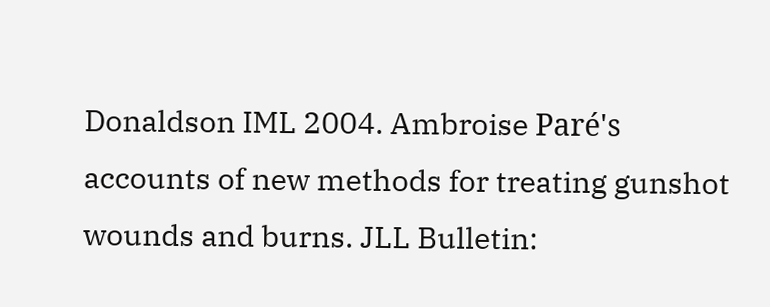Donaldson IML 2004. Ambroise Paré's accounts of new methods for treating gunshot wounds and burns. JLL Bulletin: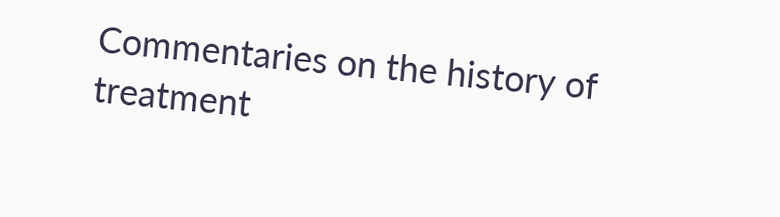Commentaries on the history of treatment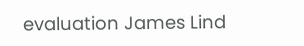evaluation James Lind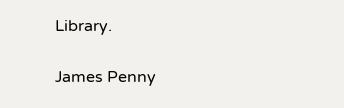Library.

James Penny